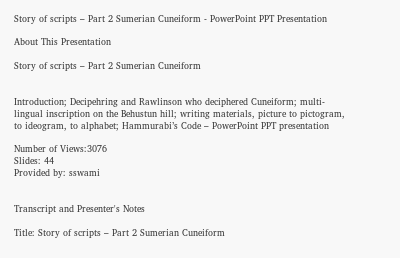Story of scripts – Part 2 Sumerian Cuneiform - PowerPoint PPT Presentation

About This Presentation

Story of scripts – Part 2 Sumerian Cuneiform


Introduction; Decipehring and Rawlinson who deciphered Cuneiform; multi-lingual inscription on the Behustun hill; writing materials, picture to pictogram, to ideogram, to alphabet; Hammurabi’s Code – PowerPoint PPT presentation

Number of Views:3076
Slides: 44
Provided by: sswami


Transcript and Presenter's Notes

Title: Story of scripts – Part 2 Sumerian Cuneiform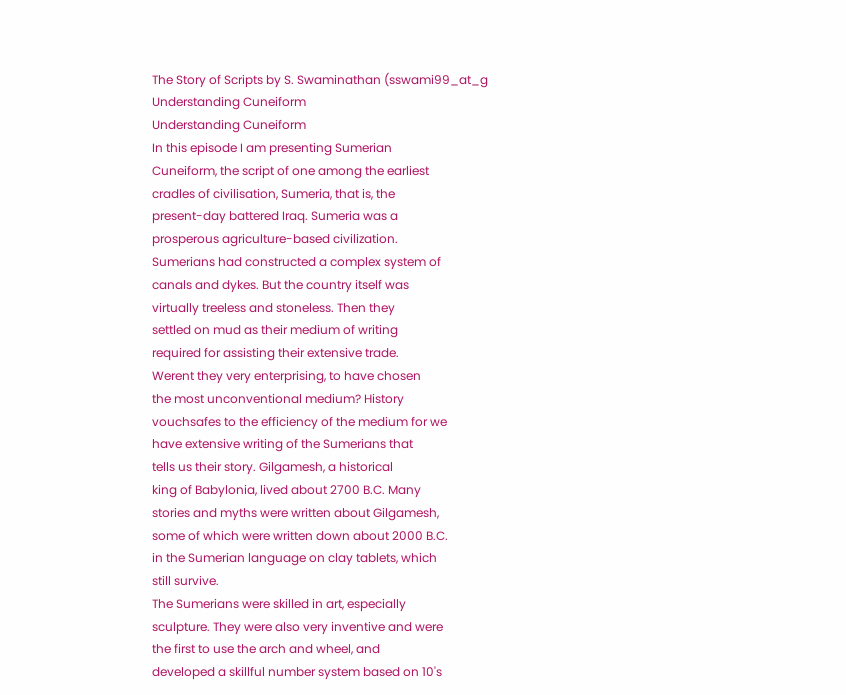The Story of Scripts by S. Swaminathan (sswami99_at_g
Understanding Cuneiform
Understanding Cuneiform
In this episode I am presenting Sumerian
Cuneiform, the script of one among the earliest
cradles of civilisation, Sumeria, that is, the
present-day battered Iraq. Sumeria was a
prosperous agriculture-based civilization.
Sumerians had constructed a complex system of
canals and dykes. But the country itself was
virtually treeless and stoneless. Then they
settled on mud as their medium of writing
required for assisting their extensive trade.
Werent they very enterprising, to have chosen
the most unconventional medium? History
vouchsafes to the efficiency of the medium for we
have extensive writing of the Sumerians that
tells us their story. Gilgamesh, a historical
king of Babylonia, lived about 2700 B.C. Many
stories and myths were written about Gilgamesh,
some of which were written down about 2000 B.C.
in the Sumerian language on clay tablets, which
still survive.
The Sumerians were skilled in art, especially
sculpture. They were also very inventive and were
the first to use the arch and wheel, and
developed a skillful number system based on 10's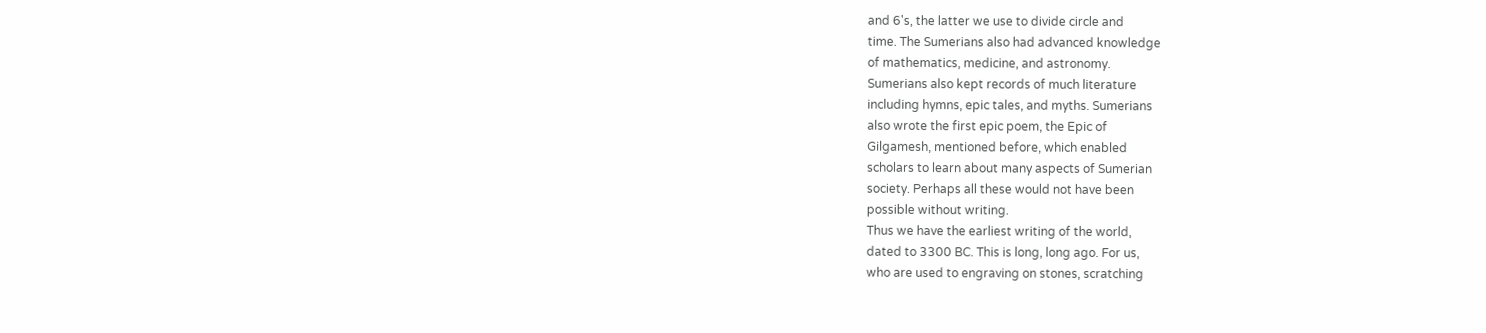and 6's, the latter we use to divide circle and
time. The Sumerians also had advanced knowledge
of mathematics, medicine, and astronomy.
Sumerians also kept records of much literature
including hymns, epic tales, and myths. Sumerians
also wrote the first epic poem, the Epic of
Gilgamesh, mentioned before, which enabled
scholars to learn about many aspects of Sumerian
society. Perhaps all these would not have been
possible without writing.
Thus we have the earliest writing of the world,
dated to 3300 BC. This is long, long ago. For us,
who are used to engraving on stones, scratching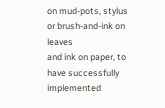on mud-pots, stylus or brush-and-ink on leaves
and ink on paper, to have successfully
implemented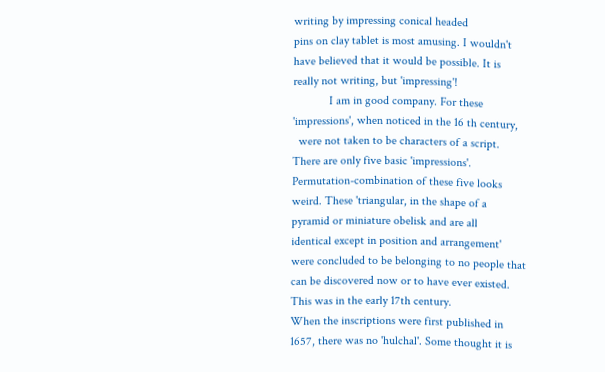writing by impressing conical headed
pins on clay tablet is most amusing. I wouldn't
have believed that it would be possible. It is
really not writing, but 'impressing'!
            I am in good company. For these
'impressions', when noticed in the 16 th century,
  were not taken to be characters of a script.
There are only five basic 'impressions'.
Permutation-combination of these five looks
weird. These 'triangular, in the shape of a
pyramid or miniature obelisk and are all
identical except in position and arrangement'
were concluded to be belonging to no people that
can be discovered now or to have ever existed.
This was in the early 17th century.
When the inscriptions were first published in
1657, there was no 'hulchal'. Some thought it is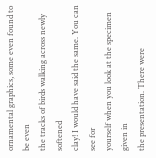ornamental graphics, some even found to be even
the tracks of birds walking across newly softened
clay! I would have said the same. You can see for
yourself when you look at the specimen given in
the presentation. There were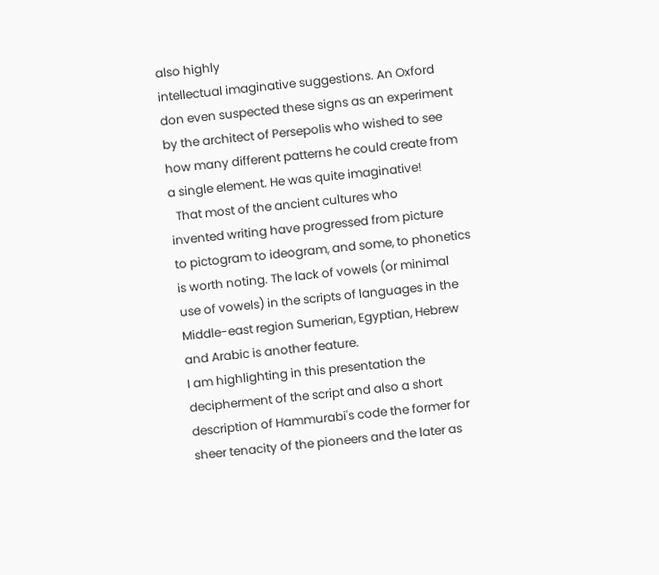also highly
intellectual imaginative suggestions. An Oxford
don even suspected these signs as an experiment
by the architect of Persepolis who wished to see
how many different patterns he could create from
a single element. He was quite imaginative!
  That most of the ancient cultures who
invented writing have progressed from picture
to pictogram to ideogram, and some, to phonetics
is worth noting. The lack of vowels (or minimal
use of vowels) in the scripts of languages in the
Middle-east region Sumerian, Egyptian, Hebrew
and Arabic is another feature.
I am highlighting in this presentation the
decipherment of the script and also a short
description of Hammurabi's code the former for
sheer tenacity of the pioneers and the later as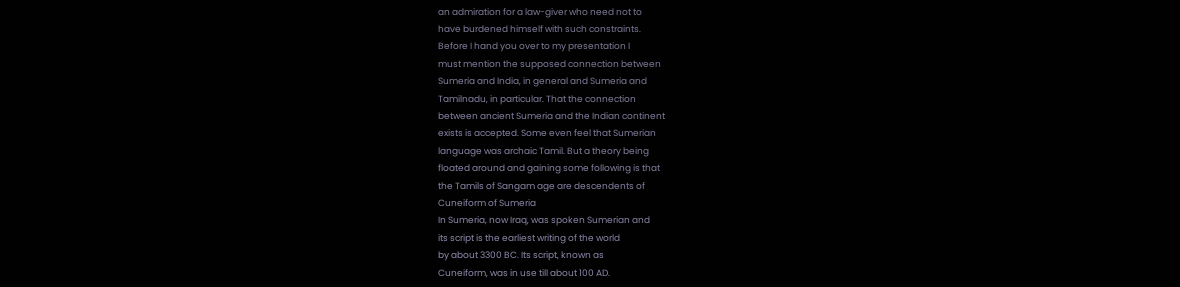an admiration for a law-giver who need not to
have burdened himself with such constraints.
Before I hand you over to my presentation I
must mention the supposed connection between
Sumeria and India, in general and Sumeria and
Tamilnadu, in particular. That the connection
between ancient Sumeria and the Indian continent
exists is accepted. Some even feel that Sumerian
language was archaic Tamil. But a theory being
floated around and gaining some following is that
the Tamils of Sangam age are descendents of
Cuneiform of Sumeria
In Sumeria, now Iraq, was spoken Sumerian and
its script is the earliest writing of the world
by about 3300 BC. Its script, known as
Cuneiform, was in use till about 100 AD.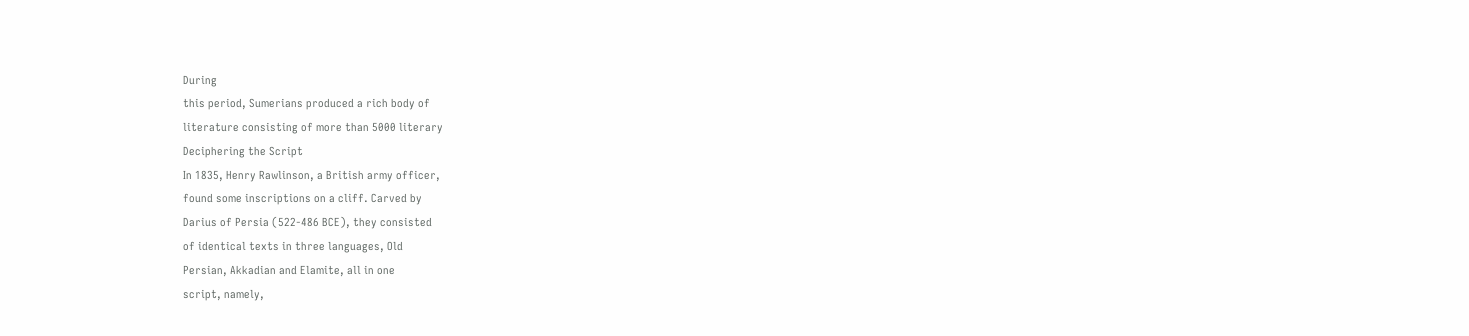During
this period, Sumerians produced a rich body of
literature consisting of more than 5000 literary
Deciphering the Script
In 1835, Henry Rawlinson, a British army officer,
found some inscriptions on a cliff. Carved by
Darius of Persia (522-486 BCE), they consisted
of identical texts in three languages, Old
Persian, Akkadian and Elamite, all in one
script, namely,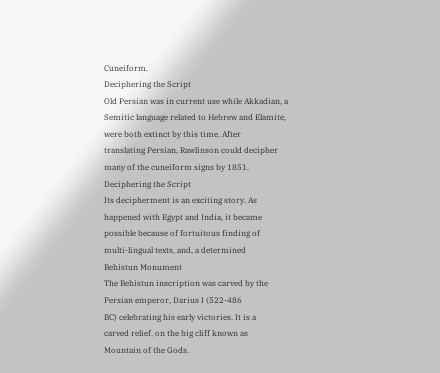Cuneiform.
Deciphering the Script
Old Persian was in current use while Akkadian, a
Semitic language related to Hebrew and Elamite,
were both extinct by this time. After
translating Persian, Rawlinson could decipher
many of the cuneiform signs by 1851.
Deciphering the Script
Its decipherment is an exciting story. As
happened with Egypt and India, it became
possible because of fortuitous finding of
multi-lingual texts, and, a determined
Behistun Monument
The Behistun inscription was carved by the
Persian emperor, Darius I (522-486
BC) celebrating his early victories. It is a
carved relief, on the big cliff known as
Mountain of the Gods.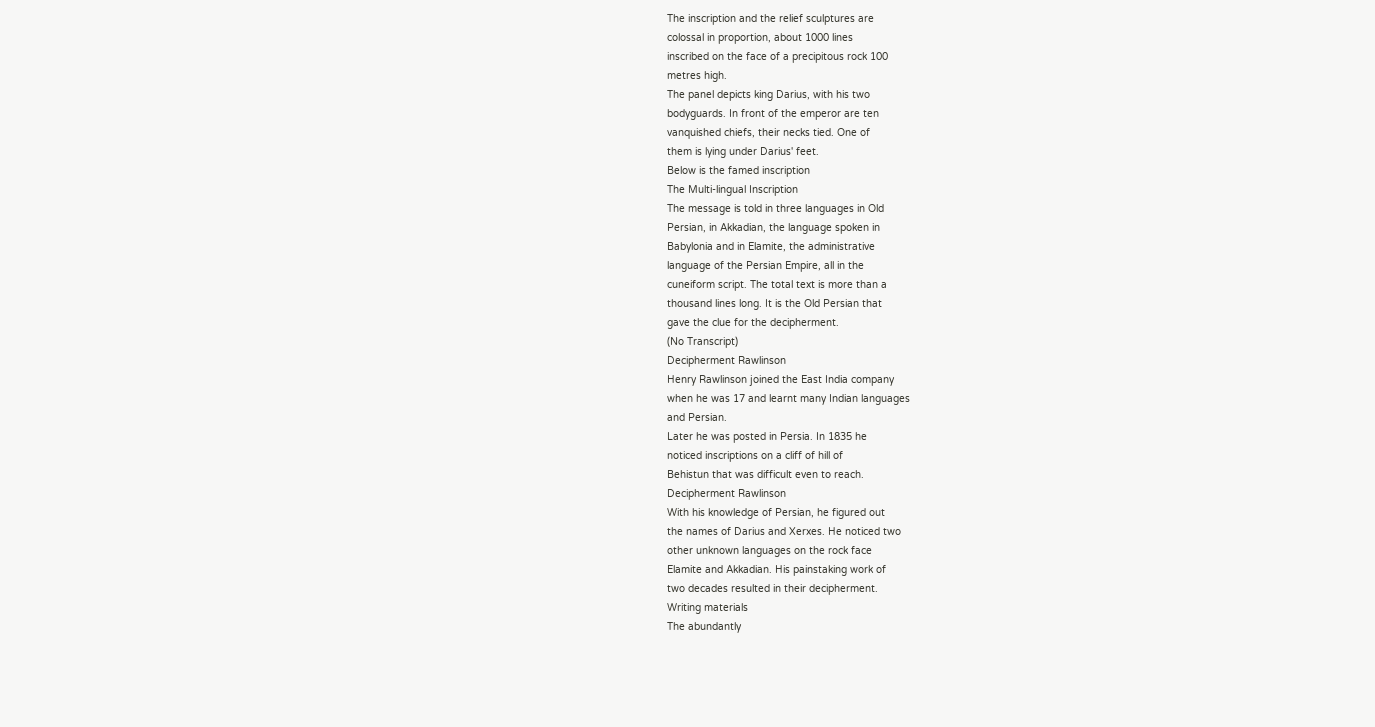The inscription and the relief sculptures are
colossal in proportion, about 1000 lines
inscribed on the face of a precipitous rock 100
metres high.
The panel depicts king Darius, with his two
bodyguards. In front of the emperor are ten
vanquished chiefs, their necks tied. One of
them is lying under Darius' feet.
Below is the famed inscription
The Multi-lingual Inscription
The message is told in three languages in Old
Persian, in Akkadian, the language spoken in
Babylonia and in Elamite, the administrative
language of the Persian Empire, all in the
cuneiform script. The total text is more than a
thousand lines long. It is the Old Persian that
gave the clue for the decipherment.
(No Transcript)
Decipherment Rawlinson
Henry Rawlinson joined the East India company
when he was 17 and learnt many Indian languages
and Persian.
Later he was posted in Persia. In 1835 he
noticed inscriptions on a cliff of hill of
Behistun that was difficult even to reach.
Decipherment Rawlinson
With his knowledge of Persian, he figured out
the names of Darius and Xerxes. He noticed two
other unknown languages on the rock face
Elamite and Akkadian. His painstaking work of
two decades resulted in their decipherment.
Writing materials
The abundantly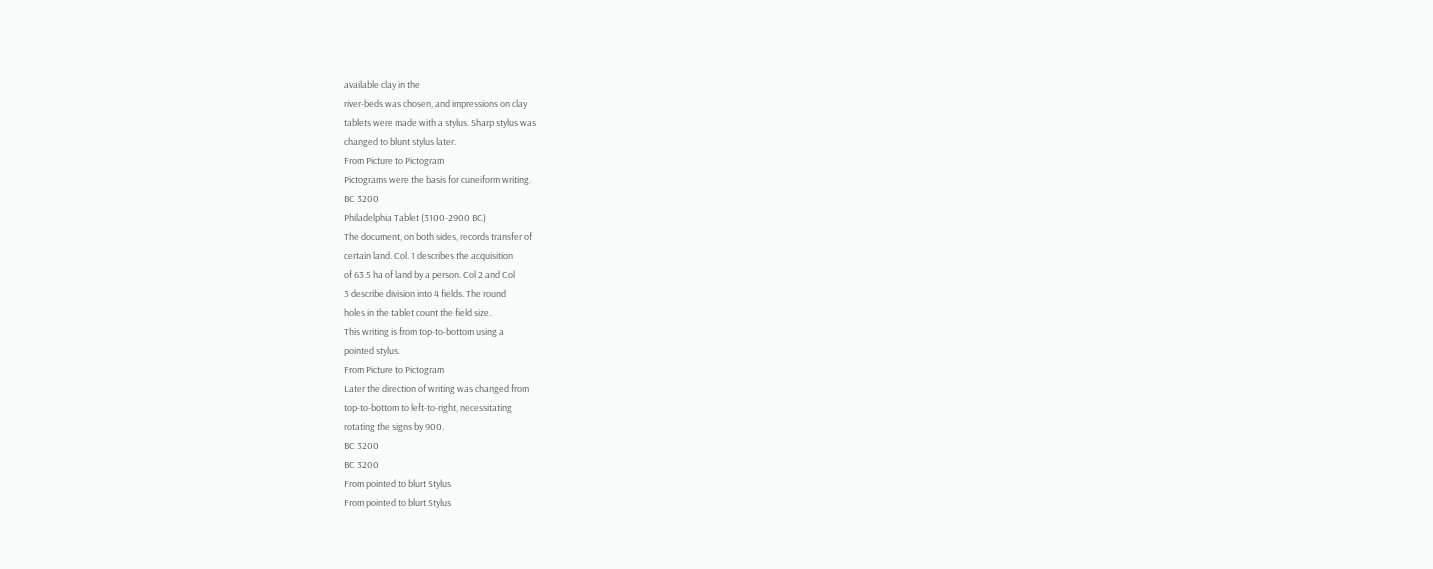available clay in the
river-beds was chosen, and impressions on clay
tablets were made with a stylus. Sharp stylus was
changed to blunt stylus later.
From Picture to Pictogram
Pictograms were the basis for cuneiform writing.
BC 3200
Philadelphia Tablet (3100-2900 BC)
The document, on both sides, records transfer of
certain land. Col. 1 describes the acquisition
of 63.5 ha of land by a person. Col 2 and Col
3 describe division into 4 fields. The round
holes in the tablet count the field size.
This writing is from top-to-bottom using a
pointed stylus.
From Picture to Pictogram
Later the direction of writing was changed from
top-to-bottom to left-to-right, necessitating
rotating the signs by 900.
BC 3200
BC 3200
From pointed to blurt Stylus
From pointed to blurt Stylus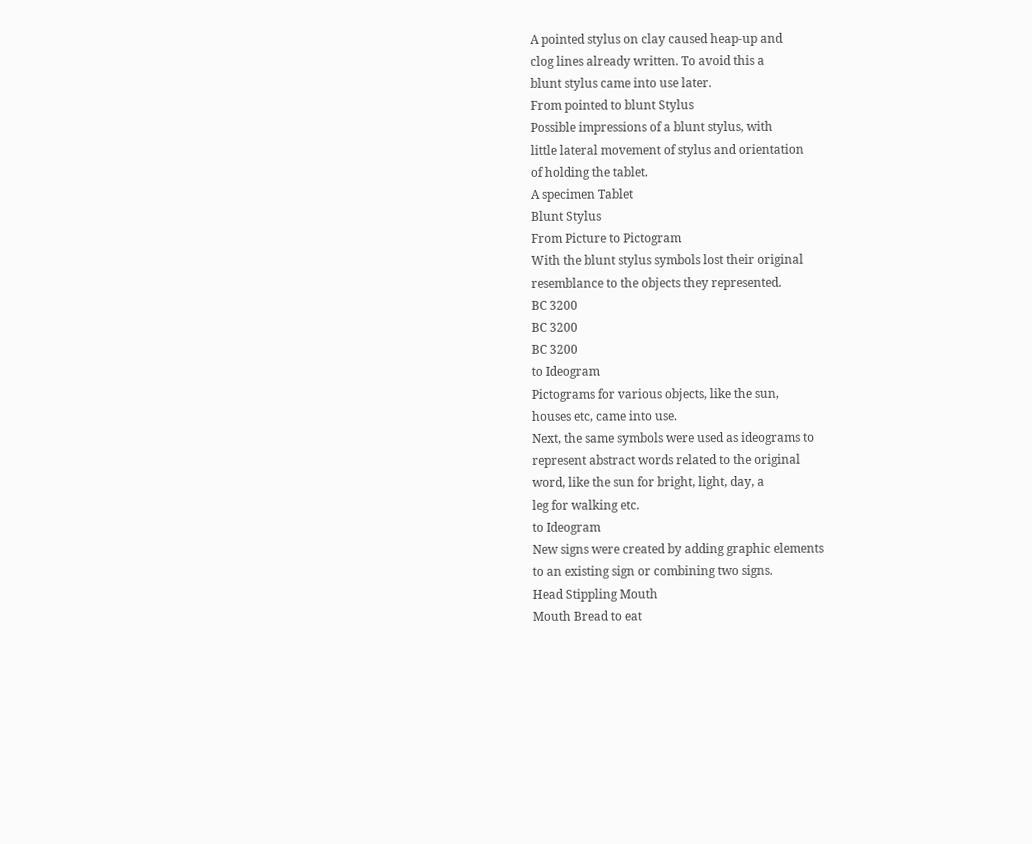A pointed stylus on clay caused heap-up and
clog lines already written. To avoid this a
blunt stylus came into use later.
From pointed to blunt Stylus
Possible impressions of a blunt stylus, with
little lateral movement of stylus and orientation
of holding the tablet.
A specimen Tablet
Blunt Stylus
From Picture to Pictogram
With the blunt stylus symbols lost their original
resemblance to the objects they represented.
BC 3200
BC 3200
BC 3200
to Ideogram
Pictograms for various objects, like the sun,
houses etc, came into use.
Next, the same symbols were used as ideograms to
represent abstract words related to the original
word, like the sun for bright, light, day, a
leg for walking etc.
to Ideogram
New signs were created by adding graphic elements
to an existing sign or combining two signs.
Head Stippling Mouth
Mouth Bread to eat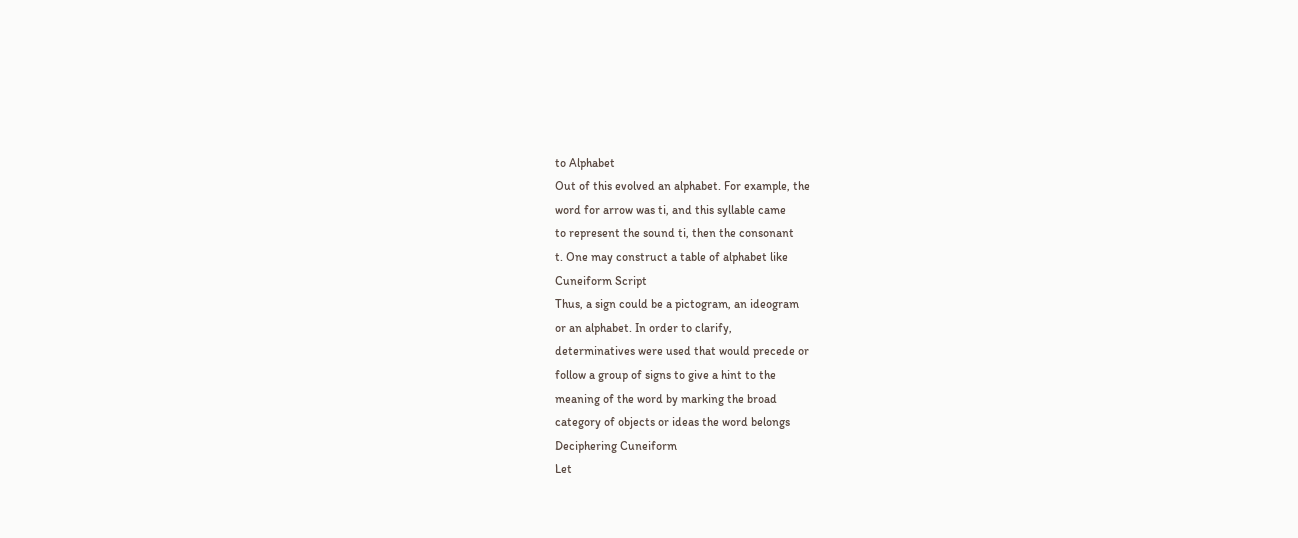to Alphabet
Out of this evolved an alphabet. For example, the
word for arrow was ti, and this syllable came
to represent the sound ti, then the consonant
t. One may construct a table of alphabet like
Cuneiform Script
Thus, a sign could be a pictogram, an ideogram
or an alphabet. In order to clarify,
determinatives were used that would precede or
follow a group of signs to give a hint to the
meaning of the word by marking the broad
category of objects or ideas the word belongs
Deciphering Cuneiform
Let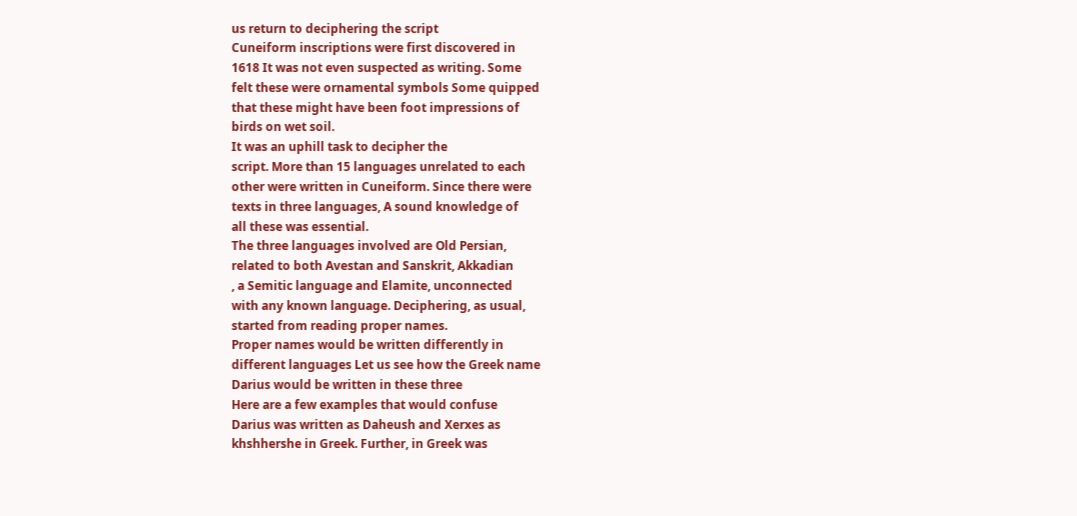us return to deciphering the script
Cuneiform inscriptions were first discovered in
1618 It was not even suspected as writing. Some
felt these were ornamental symbols Some quipped
that these might have been foot impressions of
birds on wet soil.
It was an uphill task to decipher the
script. More than 15 languages unrelated to each
other were written in Cuneiform. Since there were
texts in three languages, A sound knowledge of
all these was essential.
The three languages involved are Old Persian,
related to both Avestan and Sanskrit, Akkadian
, a Semitic language and Elamite, unconnected
with any known language. Deciphering, as usual,
started from reading proper names.
Proper names would be written differently in
different languages Let us see how the Greek name
Darius would be written in these three
Here are a few examples that would confuse
Darius was written as Daheush and Xerxes as
khshhershe in Greek. Further, in Greek was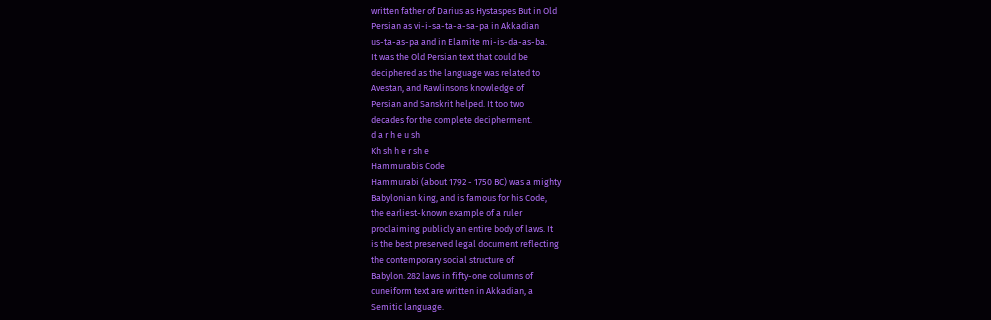written father of Darius as Hystaspes But in Old
Persian as vi-i-sa-ta-a-sa-pa in Akkadian
us-ta-as-pa and in Elamite mi-is-da-as-ba.
It was the Old Persian text that could be
deciphered as the language was related to
Avestan, and Rawlinsons knowledge of
Persian and Sanskrit helped. It too two
decades for the complete decipherment.
d a r h e u sh
Kh sh h e r sh e
Hammurabis Code
Hammurabi (about 1792 - 1750 BC) was a mighty
Babylonian king, and is famous for his Code,
the earliest-known example of a ruler
proclaiming publicly an entire body of laws. It
is the best preserved legal document reflecting
the contemporary social structure of
Babylon. 282 laws in fifty-one columns of
cuneiform text are written in Akkadian, a
Semitic language.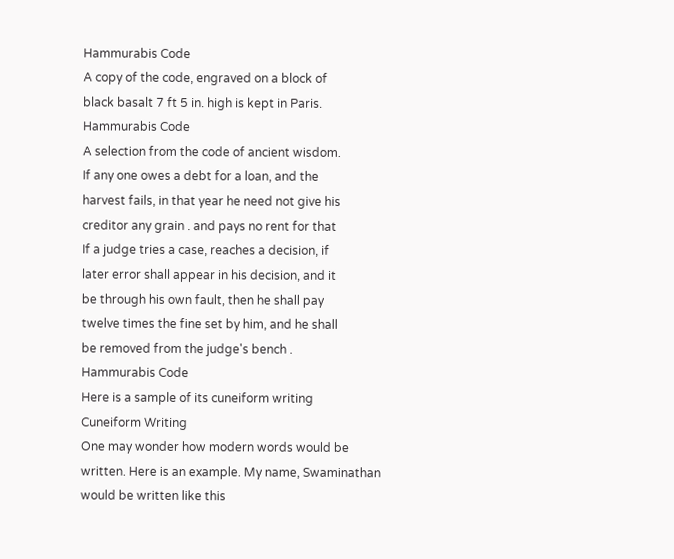Hammurabis Code
A copy of the code, engraved on a block of
black basalt 7 ft 5 in. high is kept in Paris.
Hammurabis Code
A selection from the code of ancient wisdom.
If any one owes a debt for a loan, and the
harvest fails, in that year he need not give his
creditor any grain . and pays no rent for that
If a judge tries a case, reaches a decision, if
later error shall appear in his decision, and it
be through his own fault, then he shall pay
twelve times the fine set by him, and he shall
be removed from the judge's bench .
Hammurabis Code
Here is a sample of its cuneiform writing
Cuneiform Writing
One may wonder how modern words would be
written. Here is an example. My name, Swaminathan
would be written like this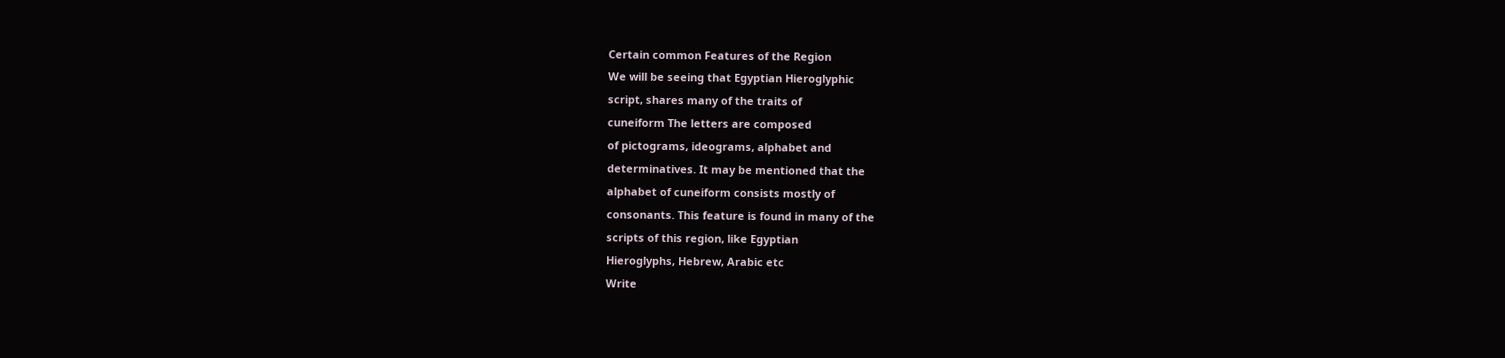Certain common Features of the Region
We will be seeing that Egyptian Hieroglyphic
script, shares many of the traits of
cuneiform The letters are composed
of pictograms, ideograms, alphabet and
determinatives. It may be mentioned that the
alphabet of cuneiform consists mostly of
consonants. This feature is found in many of the
scripts of this region, like Egyptian
Hieroglyphs, Hebrew, Arabic etc
Write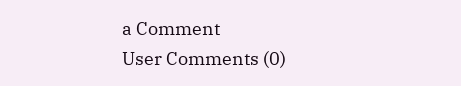a Comment
User Comments (0)